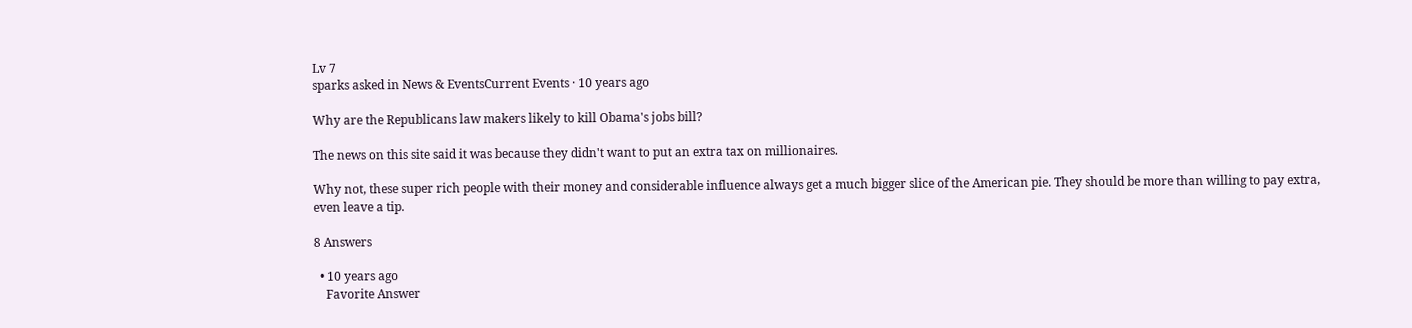Lv 7
sparks asked in News & EventsCurrent Events · 10 years ago

Why are the Republicans law makers likely to kill Obama's jobs bill?

The news on this site said it was because they didn't want to put an extra tax on millionaires.

Why not, these super rich people with their money and considerable influence always get a much bigger slice of the American pie. They should be more than willing to pay extra, even leave a tip.

8 Answers

  • 10 years ago
    Favorite Answer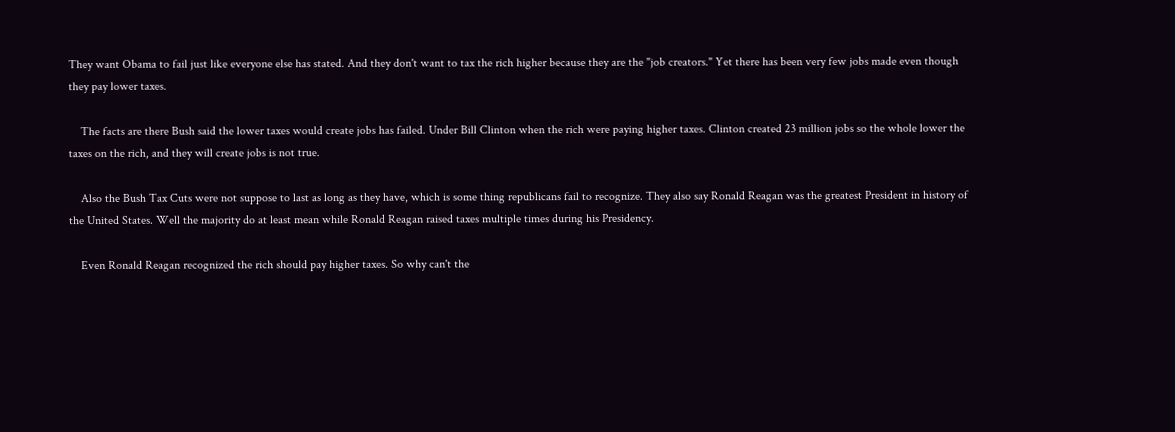They want Obama to fail just like everyone else has stated. And they don't want to tax the rich higher because they are the "job creators." Yet there has been very few jobs made even though they pay lower taxes.

    The facts are there Bush said the lower taxes would create jobs has failed. Under Bill Clinton when the rich were paying higher taxes. Clinton created 23 million jobs so the whole lower the taxes on the rich, and they will create jobs is not true.

    Also the Bush Tax Cuts were not suppose to last as long as they have, which is some thing republicans fail to recognize. They also say Ronald Reagan was the greatest President in history of the United States. Well the majority do at least mean while Ronald Reagan raised taxes multiple times during his Presidency.

    Even Ronald Reagan recognized the rich should pay higher taxes. So why can't the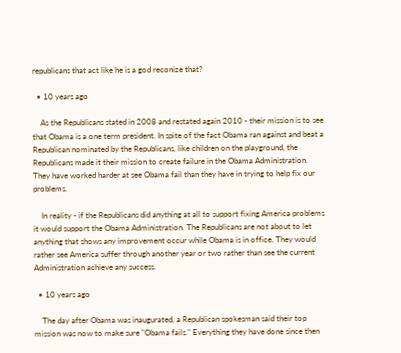republicans that act like he is a god reconize that?

  • 10 years ago

    As the Republicans stated in 2008 and restated again 2010 - their mission is to see that Obama is a one term president. In spite of the fact Obama ran against and beat a Republican nominated by the Republicans, like children on the playground, the Republicans made it their mission to create failure in the Obama Administration. They have worked harder at see Obama fail than they have in trying to help fix our problems.

    In reality - if the Republicans did anything at all to support fixing America problems it would support the Obama Administration. The Republicans are not about to let anything that shows any improvement occur while Obama is in office. They would rather see America suffer through another year or two rather than see the current Administration achieve any success.

  • 10 years ago

    The day after Obama was inaugurated, a Republican spokesman said their top mission was now to make sure "Obama fails." Everything they have done since then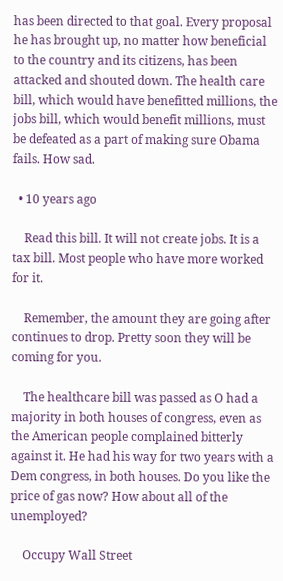has been directed to that goal. Every proposal he has brought up, no matter how beneficial to the country and its citizens, has been attacked and shouted down. The health care bill, which would have benefitted millions, the jobs bill, which would benefit millions, must be defeated as a part of making sure Obama fails. How sad.

  • 10 years ago

    Read this bill. It will not create jobs. It is a tax bill. Most people who have more worked for it.

    Remember, the amount they are going after continues to drop. Pretty soon they will be coming for you.

    The healthcare bill was passed as O had a majority in both houses of congress, even as the American people complained bitterly against it. He had his way for two years with a Dem congress, in both houses. Do you like the price of gas now? How about all of the unemployed?

    Occupy Wall Street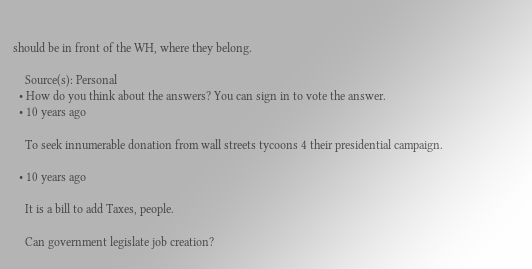should be in front of the WH, where they belong.

    Source(s): Personal
  • How do you think about the answers? You can sign in to vote the answer.
  • 10 years ago

    To seek innumerable donation from wall streets tycoons 4 their presidential campaign.

  • 10 years ago

    It is a bill to add Taxes, people.

    Can government legislate job creation?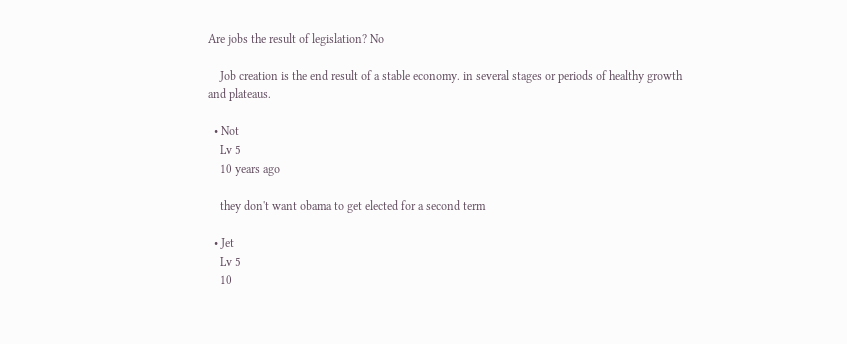Are jobs the result of legislation? No

    Job creation is the end result of a stable economy. in several stages or periods of healthy growth and plateaus.

  • Not
    Lv 5
    10 years ago

    they don't want obama to get elected for a second term

  • Jet
    Lv 5
    10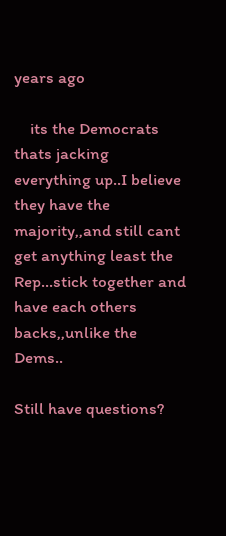years ago

    its the Democrats thats jacking everything up..I believe they have the majority,,and still cant get anything least the Rep...stick together and have each others backs,,unlike the Dems..

Still have questions?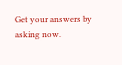Get your answers by asking now.